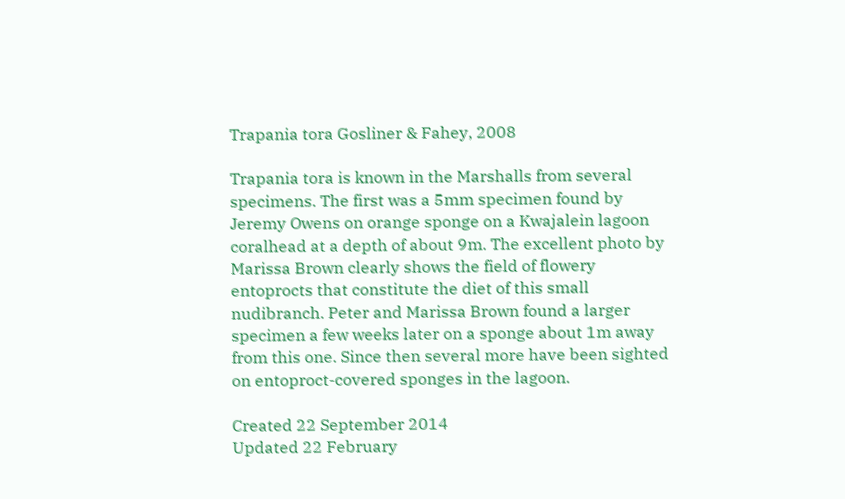Trapania tora Gosliner & Fahey, 2008

Trapania tora is known in the Marshalls from several specimens. The first was a 5mm specimen found by Jeremy Owens on orange sponge on a Kwajalein lagoon coralhead at a depth of about 9m. The excellent photo by Marissa Brown clearly shows the field of flowery entoprocts that constitute the diet of this small nudibranch. Peter and Marissa Brown found a larger specimen a few weeks later on a sponge about 1m away from this one. Since then several more have been sighted on entoproct-covered sponges in the lagoon.

Created 22 September 2014
Updated 22 February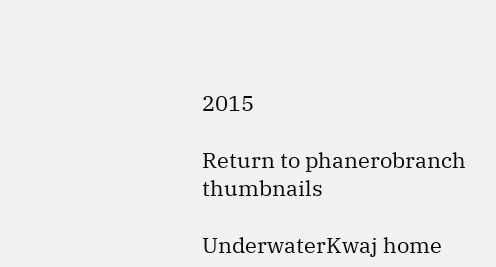2015

Return to phanerobranch thumbnails

UnderwaterKwaj home